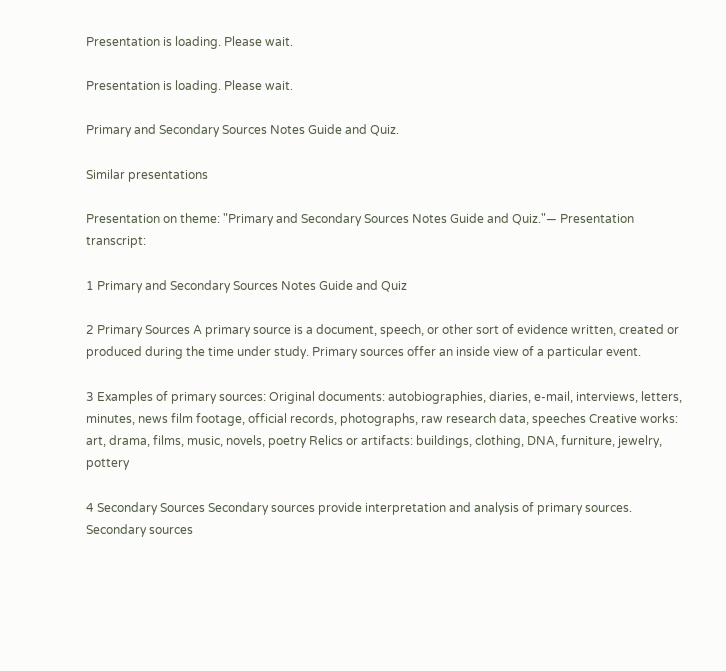Presentation is loading. Please wait.

Presentation is loading. Please wait.

Primary and Secondary Sources Notes Guide and Quiz.

Similar presentations

Presentation on theme: "Primary and Secondary Sources Notes Guide and Quiz."— Presentation transcript:

1 Primary and Secondary Sources Notes Guide and Quiz

2 Primary Sources A primary source is a document, speech, or other sort of evidence written, created or produced during the time under study. Primary sources offer an inside view of a particular event.

3 Examples of primary sources: Original documents: autobiographies, diaries, e-mail, interviews, letters, minutes, news film footage, official records, photographs, raw research data, speeches Creative works: art, drama, films, music, novels, poetry Relics or artifacts: buildings, clothing, DNA, furniture, jewelry, pottery

4 Secondary Sources Secondary sources provide interpretation and analysis of primary sources. Secondary sources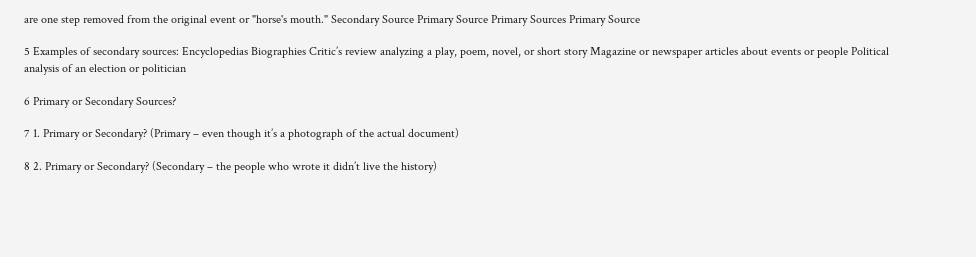are one step removed from the original event or "horse's mouth." Secondary Source Primary Source Primary Sources Primary Source

5 Examples of secondary sources: Encyclopedias Biographies Critic’s review analyzing a play, poem, novel, or short story Magazine or newspaper articles about events or people Political analysis of an election or politician

6 Primary or Secondary Sources?

7 1. Primary or Secondary? (Primary – even though it’s a photograph of the actual document)

8 2. Primary or Secondary? (Secondary – the people who wrote it didn’t live the history)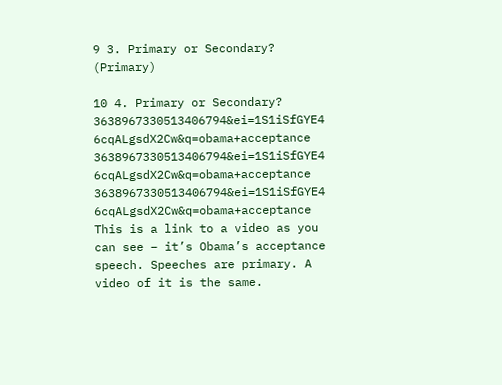9 3. Primary or Secondary? (Primary)

10 4. Primary or Secondary? 3638967330513406794&ei=1S1iSfGYE4 6cqALgsdX2Cw&q=obama+acceptance 3638967330513406794&ei=1S1iSfGYE4 6cqALgsdX2Cw&q=obama+acceptance 3638967330513406794&ei=1S1iSfGYE4 6cqALgsdX2Cw&q=obama+acceptance This is a link to a video as you can see – it’s Obama’s acceptance speech. Speeches are primary. A video of it is the same.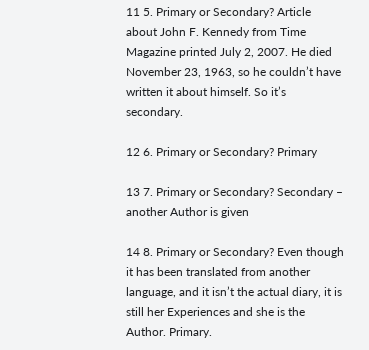11 5. Primary or Secondary? Article about John F. Kennedy from Time Magazine printed July 2, 2007. He died November 23, 1963, so he couldn’t have written it about himself. So it’s secondary.

12 6. Primary or Secondary? Primary

13 7. Primary or Secondary? Secondary – another Author is given

14 8. Primary or Secondary? Even though it has been translated from another language, and it isn’t the actual diary, it is still her Experiences and she is the Author. Primary.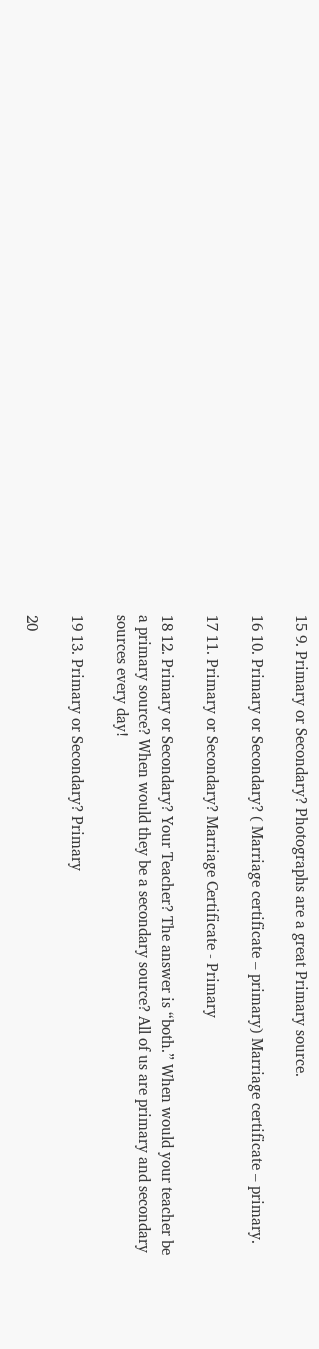15 9. Primary or Secondary? Photographs are a great Primary source.

16 10. Primary or Secondary? ( Marriage certificate – primary) Marriage certificate – primary.

17 11. Primary or Secondary? Marriage Certificate - Primary

18 12. Primary or Secondary? Your Teacher? The answer is “both.” When would your teacher be a primary source? When would they be a secondary source? All of us are primary and secondary sources every day!

19 13. Primary or Secondary? Primary

20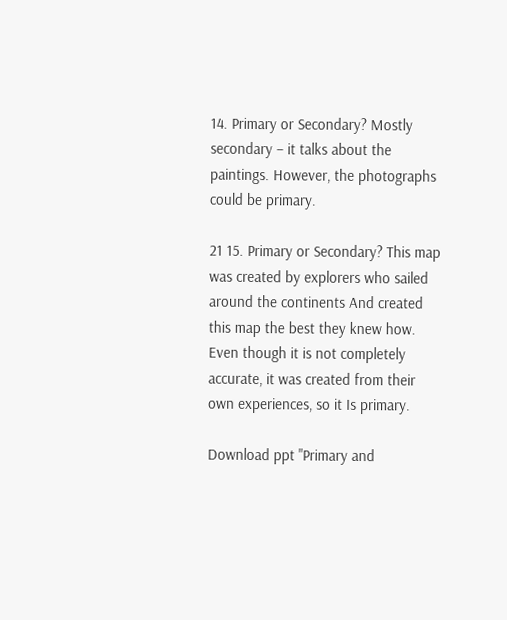14. Primary or Secondary? Mostly secondary – it talks about the paintings. However, the photographs could be primary.

21 15. Primary or Secondary? This map was created by explorers who sailed around the continents And created this map the best they knew how. Even though it is not completely accurate, it was created from their own experiences, so it Is primary.

Download ppt "Primary and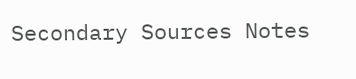Secondary Sources Notes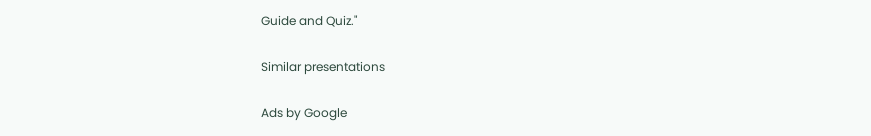Guide and Quiz."

Similar presentations

Ads by Google